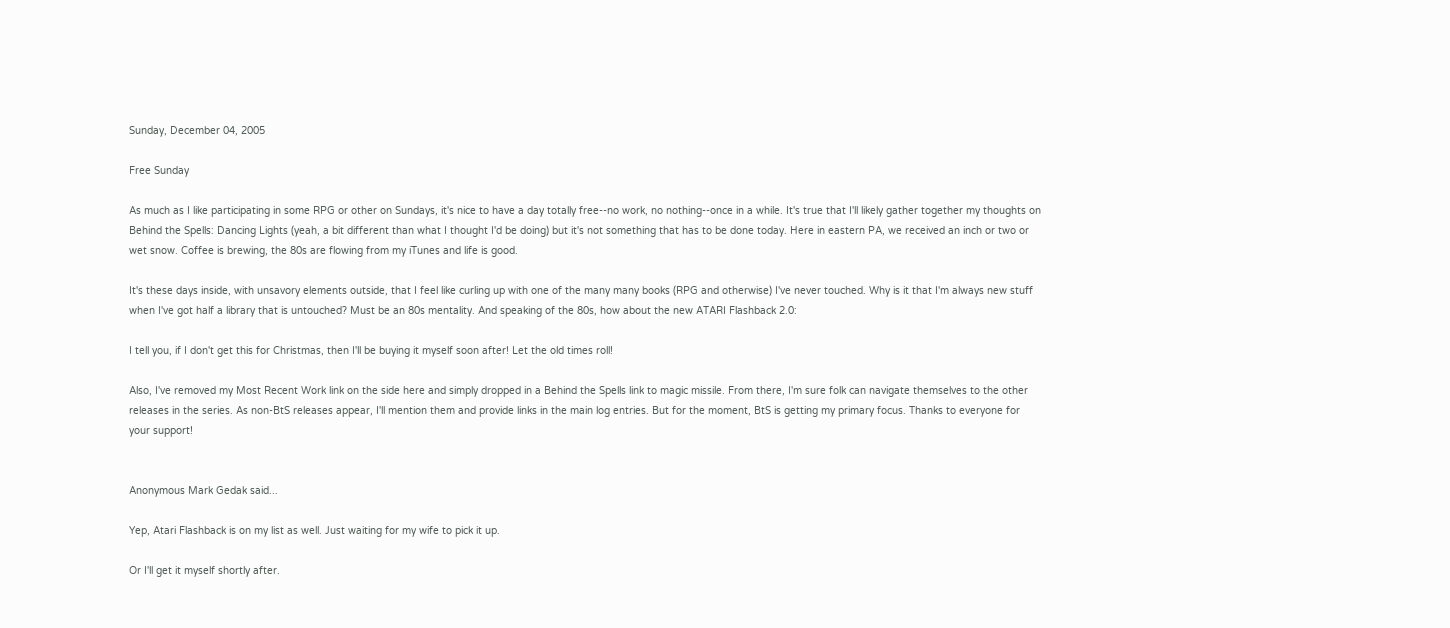Sunday, December 04, 2005

Free Sunday

As much as I like participating in some RPG or other on Sundays, it's nice to have a day totally free--no work, no nothing--once in a while. It's true that I'll likely gather together my thoughts on Behind the Spells: Dancing Lights (yeah, a bit different than what I thought I'd be doing) but it's not something that has to be done today. Here in eastern PA, we received an inch or two or wet snow. Coffee is brewing, the 80s are flowing from my iTunes and life is good.

It's these days inside, with unsavory elements outside, that I feel like curling up with one of the many many books (RPG and otherwise) I've never touched. Why is it that I'm always new stuff when I've got half a library that is untouched? Must be an 80s mentality. And speaking of the 80s, how about the new ATARI Flashback 2.0:

I tell you, if I don't get this for Christmas, then I'll be buying it myself soon after! Let the old times roll!

Also, I've removed my Most Recent Work link on the side here and simply dropped in a Behind the Spells link to magic missile. From there, I'm sure folk can navigate themselves to the other releases in the series. As non-BtS releases appear, I'll mention them and provide links in the main log entries. But for the moment, BtS is getting my primary focus. Thanks to everyone for your support!


Anonymous Mark Gedak said...

Yep, Atari Flashback is on my list as well. Just waiting for my wife to pick it up.

Or I'll get it myself shortly after.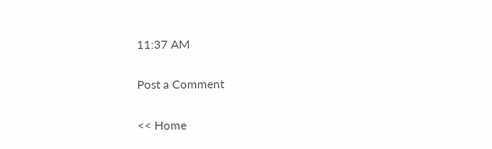11:37 AM

Post a Comment

<< Home